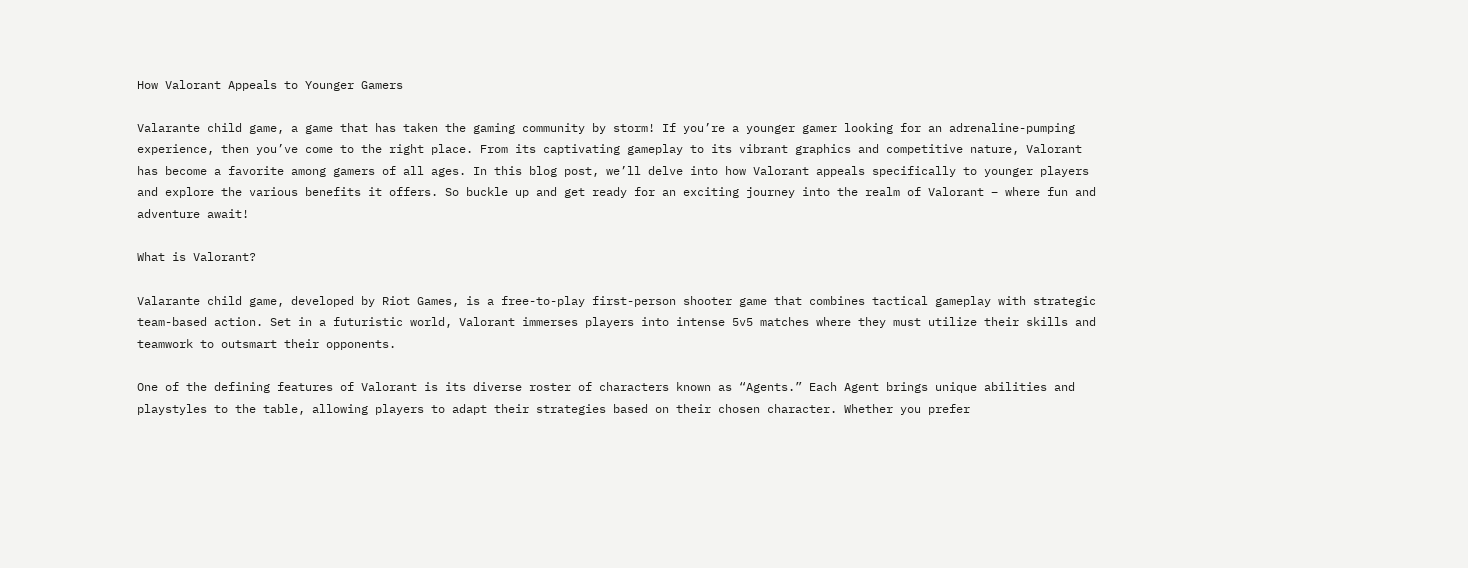How Valorant Appeals to Younger Gamers

Valarante child game, a game that has taken the gaming community by storm! If you’re a younger gamer looking for an adrenaline-pumping experience, then you’ve come to the right place. From its captivating gameplay to its vibrant graphics and competitive nature, Valorant has become a favorite among gamers of all ages. In this blog post, we’ll delve into how Valorant appeals specifically to younger players and explore the various benefits it offers. So buckle up and get ready for an exciting journey into the realm of Valorant – where fun and adventure await!

What is Valorant?

Valarante child game, developed by Riot Games, is a free-to-play first-person shooter game that combines tactical gameplay with strategic team-based action. Set in a futuristic world, Valorant immerses players into intense 5v5 matches where they must utilize their skills and teamwork to outsmart their opponents.

One of the defining features of Valorant is its diverse roster of characters known as “Agents.” Each Agent brings unique abilities and playstyles to the table, allowing players to adapt their strategies based on their chosen character. Whether you prefer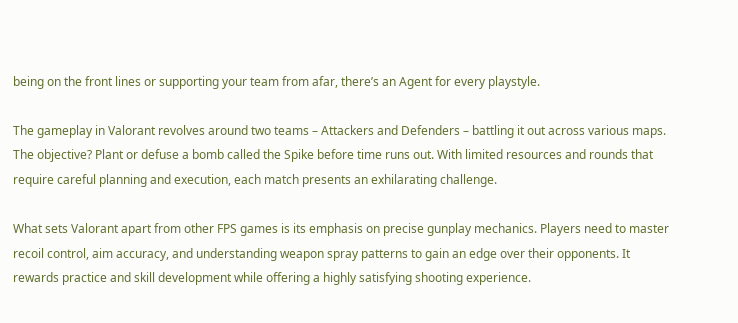being on the front lines or supporting your team from afar, there’s an Agent for every playstyle.

The gameplay in Valorant revolves around two teams – Attackers and Defenders – battling it out across various maps. The objective? Plant or defuse a bomb called the Spike before time runs out. With limited resources and rounds that require careful planning and execution, each match presents an exhilarating challenge.

What sets Valorant apart from other FPS games is its emphasis on precise gunplay mechanics. Players need to master recoil control, aim accuracy, and understanding weapon spray patterns to gain an edge over their opponents. It rewards practice and skill development while offering a highly satisfying shooting experience.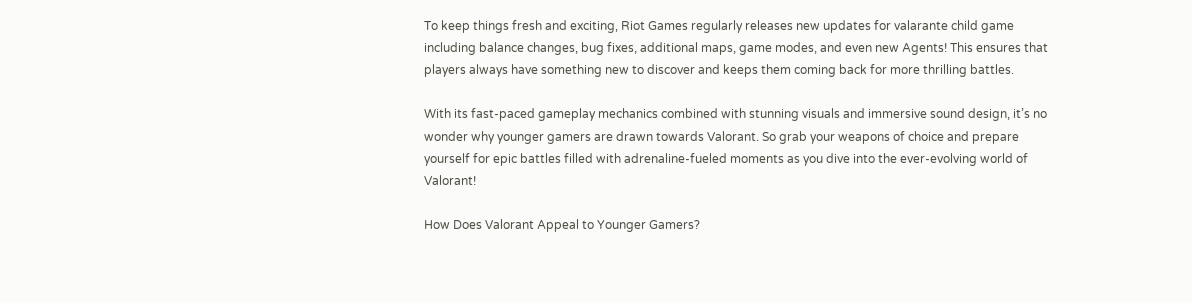To keep things fresh and exciting, Riot Games regularly releases new updates for valarante child game including balance changes, bug fixes, additional maps, game modes, and even new Agents! This ensures that players always have something new to discover and keeps them coming back for more thrilling battles.

With its fast-paced gameplay mechanics combined with stunning visuals and immersive sound design, it’s no wonder why younger gamers are drawn towards Valorant. So grab your weapons of choice and prepare yourself for epic battles filled with adrenaline-fueled moments as you dive into the ever-evolving world of Valorant!

How Does Valorant Appeal to Younger Gamers?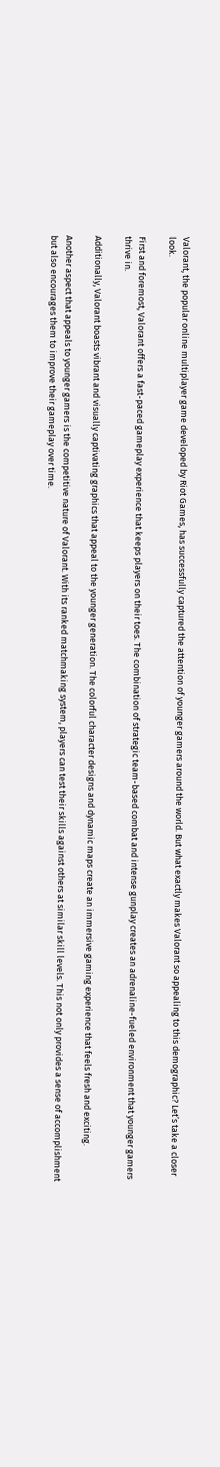Valorant, the popular online multiplayer game developed by Riot Games, has successfully captured the attention of younger gamers around the world. But what exactly makes Valorant so appealing to this demographic? Let’s take a closer look.

First and foremost, Valorant offers a fast-paced gameplay experience that keeps players on their toes. The combination of strategic team-based combat and intense gunplay creates an adrenaline-fueled environment that younger gamers thrive in.

Additionally, Valorant boasts vibrant and visually captivating graphics that appeal to the younger generation. The colorful character designs and dynamic maps create an immersive gaming experience that feels fresh and exciting.

Another aspect that appeals to younger gamers is the competitive nature of Valorant. With its ranked matchmaking system, players can test their skills against others at similar skill levels. This not only provides a sense of accomplishment but also encourages them to improve their gameplay over time.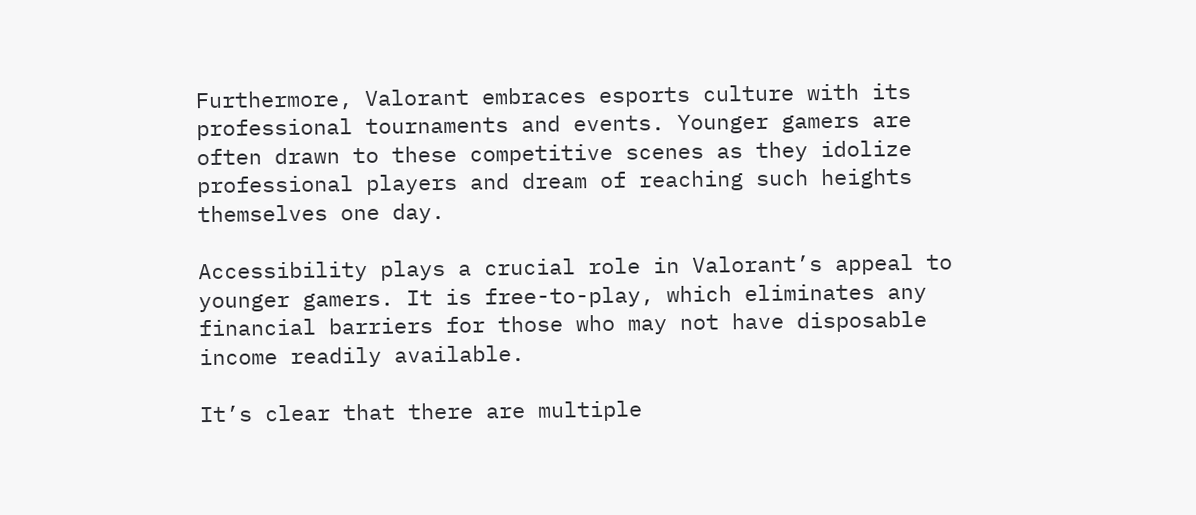Furthermore, Valorant embraces esports culture with its professional tournaments and events. Younger gamers are often drawn to these competitive scenes as they idolize professional players and dream of reaching such heights themselves one day.

Accessibility plays a crucial role in Valorant’s appeal to younger gamers. It is free-to-play, which eliminates any financial barriers for those who may not have disposable income readily available.

It’s clear that there are multiple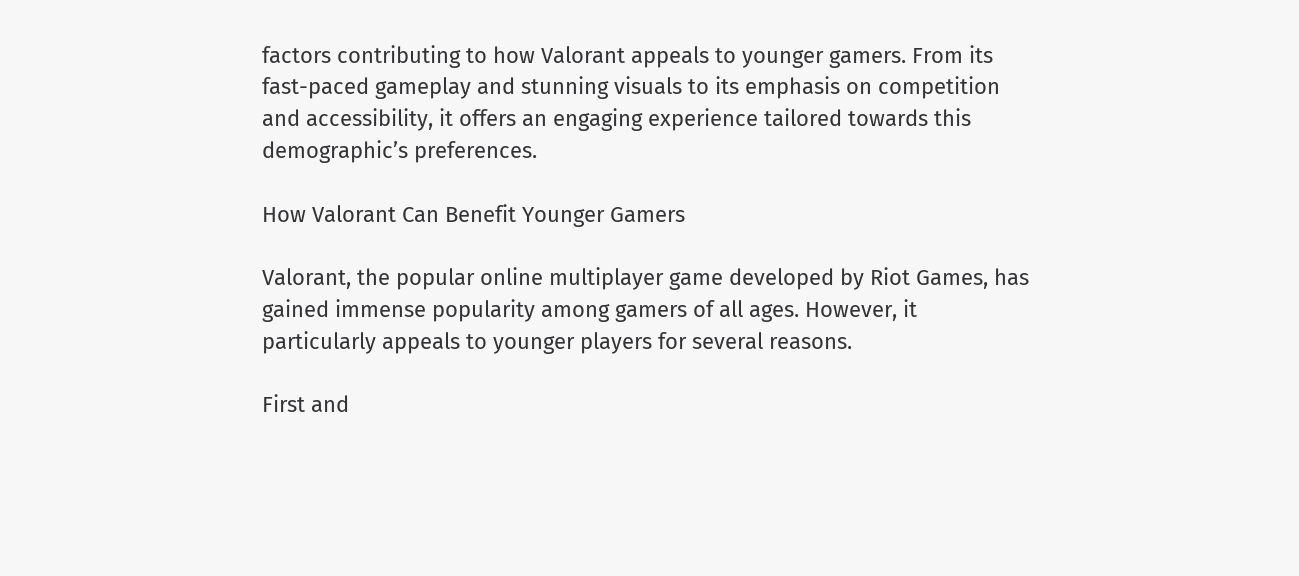factors contributing to how Valorant appeals to younger gamers. From its fast-paced gameplay and stunning visuals to its emphasis on competition and accessibility, it offers an engaging experience tailored towards this demographic’s preferences.

How Valorant Can Benefit Younger Gamers

Valorant, the popular online multiplayer game developed by Riot Games, has gained immense popularity among gamers of all ages. However, it particularly appeals to younger players for several reasons.

First and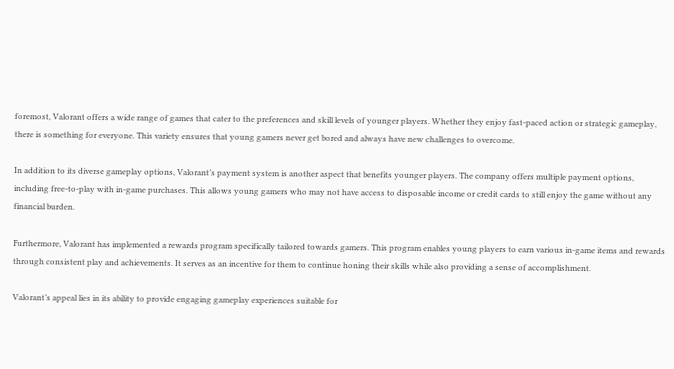foremost, Valorant offers a wide range of games that cater to the preferences and skill levels of younger players. Whether they enjoy fast-paced action or strategic gameplay, there is something for everyone. This variety ensures that young gamers never get bored and always have new challenges to overcome.

In addition to its diverse gameplay options, Valorant’s payment system is another aspect that benefits younger players. The company offers multiple payment options, including free-to-play with in-game purchases. This allows young gamers who may not have access to disposable income or credit cards to still enjoy the game without any financial burden.

Furthermore, Valorant has implemented a rewards program specifically tailored towards gamers. This program enables young players to earn various in-game items and rewards through consistent play and achievements. It serves as an incentive for them to continue honing their skills while also providing a sense of accomplishment.

Valorant’s appeal lies in its ability to provide engaging gameplay experiences suitable for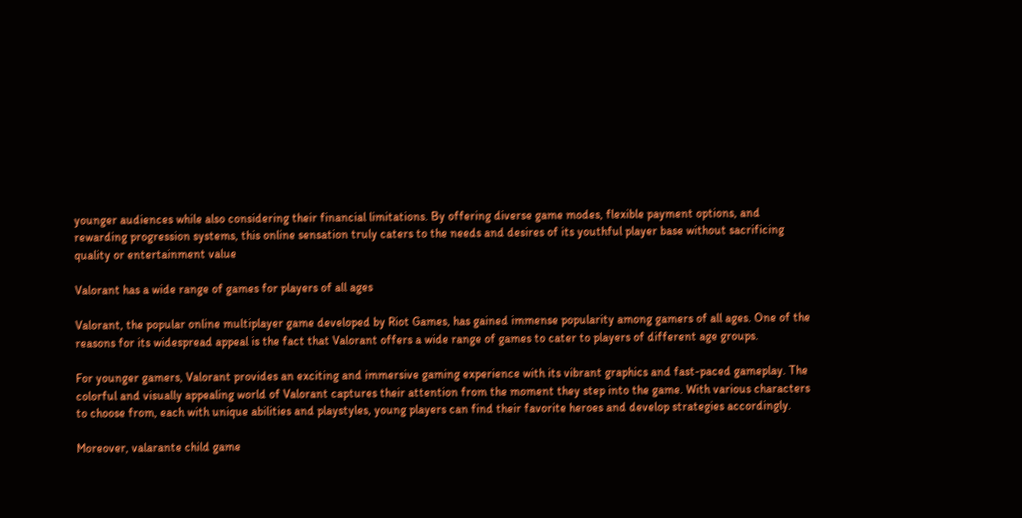younger audiences while also considering their financial limitations. By offering diverse game modes, flexible payment options, and rewarding progression systems, this online sensation truly caters to the needs and desires of its youthful player base without sacrificing quality or entertainment value

Valorant has a wide range of games for players of all ages

Valorant, the popular online multiplayer game developed by Riot Games, has gained immense popularity among gamers of all ages. One of the reasons for its widespread appeal is the fact that Valorant offers a wide range of games to cater to players of different age groups.

For younger gamers, Valorant provides an exciting and immersive gaming experience with its vibrant graphics and fast-paced gameplay. The colorful and visually appealing world of Valorant captures their attention from the moment they step into the game. With various characters to choose from, each with unique abilities and playstyles, young players can find their favorite heroes and develop strategies accordingly.

Moreover, valarante child game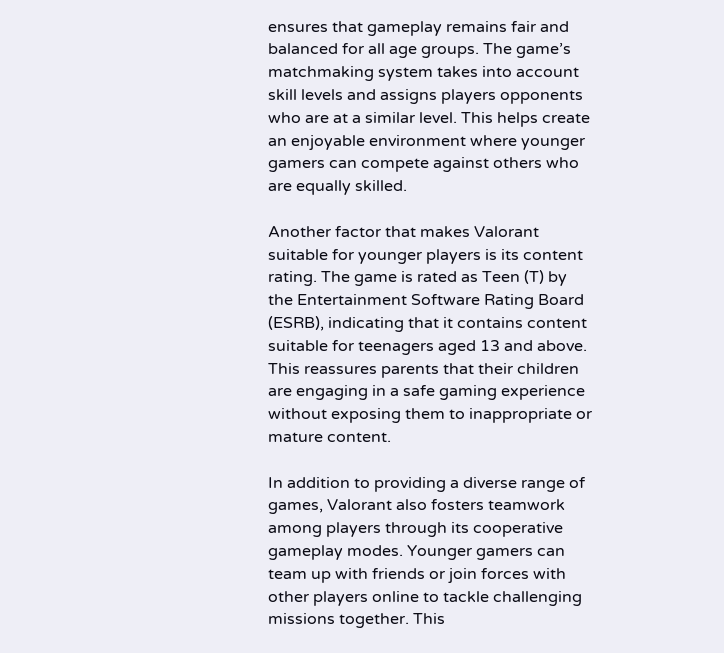ensures that gameplay remains fair and balanced for all age groups. The game’s matchmaking system takes into account skill levels and assigns players opponents who are at a similar level. This helps create an enjoyable environment where younger gamers can compete against others who are equally skilled.

Another factor that makes Valorant suitable for younger players is its content rating. The game is rated as Teen (T) by the Entertainment Software Rating Board (ESRB), indicating that it contains content suitable for teenagers aged 13 and above. This reassures parents that their children are engaging in a safe gaming experience without exposing them to inappropriate or mature content.

In addition to providing a diverse range of games, Valorant also fosters teamwork among players through its cooperative gameplay modes. Younger gamers can team up with friends or join forces with other players online to tackle challenging missions together. This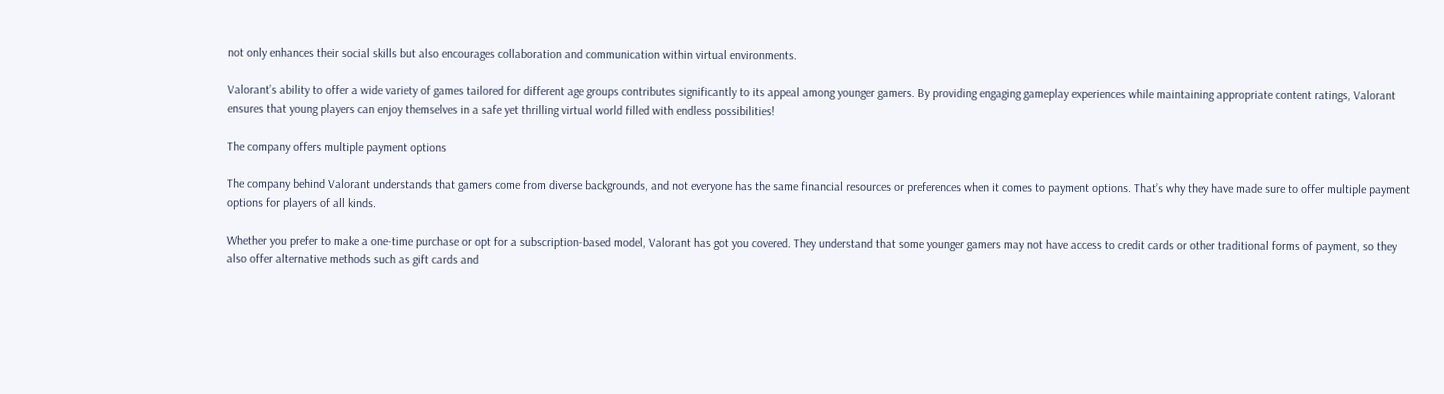not only enhances their social skills but also encourages collaboration and communication within virtual environments.

Valorant’s ability to offer a wide variety of games tailored for different age groups contributes significantly to its appeal among younger gamers. By providing engaging gameplay experiences while maintaining appropriate content ratings, Valorant ensures that young players can enjoy themselves in a safe yet thrilling virtual world filled with endless possibilities!

The company offers multiple payment options

The company behind Valorant understands that gamers come from diverse backgrounds, and not everyone has the same financial resources or preferences when it comes to payment options. That’s why they have made sure to offer multiple payment options for players of all kinds.

Whether you prefer to make a one-time purchase or opt for a subscription-based model, Valorant has got you covered. They understand that some younger gamers may not have access to credit cards or other traditional forms of payment, so they also offer alternative methods such as gift cards and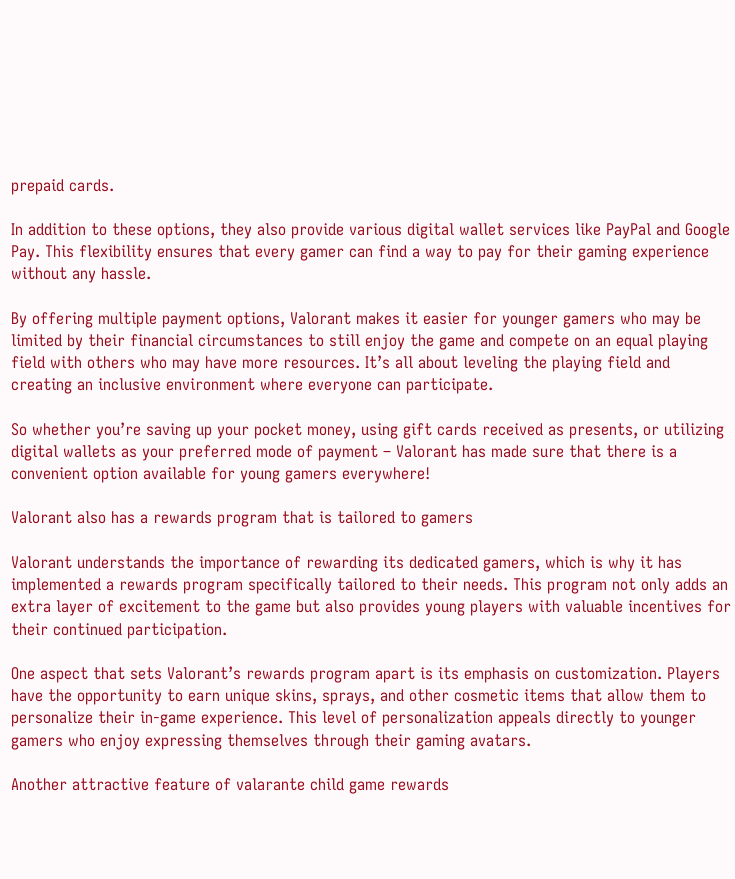prepaid cards.

In addition to these options, they also provide various digital wallet services like PayPal and Google Pay. This flexibility ensures that every gamer can find a way to pay for their gaming experience without any hassle.

By offering multiple payment options, Valorant makes it easier for younger gamers who may be limited by their financial circumstances to still enjoy the game and compete on an equal playing field with others who may have more resources. It’s all about leveling the playing field and creating an inclusive environment where everyone can participate.

So whether you’re saving up your pocket money, using gift cards received as presents, or utilizing digital wallets as your preferred mode of payment – Valorant has made sure that there is a convenient option available for young gamers everywhere!

Valorant also has a rewards program that is tailored to gamers

Valorant understands the importance of rewarding its dedicated gamers, which is why it has implemented a rewards program specifically tailored to their needs. This program not only adds an extra layer of excitement to the game but also provides young players with valuable incentives for their continued participation.

One aspect that sets Valorant’s rewards program apart is its emphasis on customization. Players have the opportunity to earn unique skins, sprays, and other cosmetic items that allow them to personalize their in-game experience. This level of personalization appeals directly to younger gamers who enjoy expressing themselves through their gaming avatars.

Another attractive feature of valarante child game rewards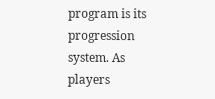program is its progression system. As players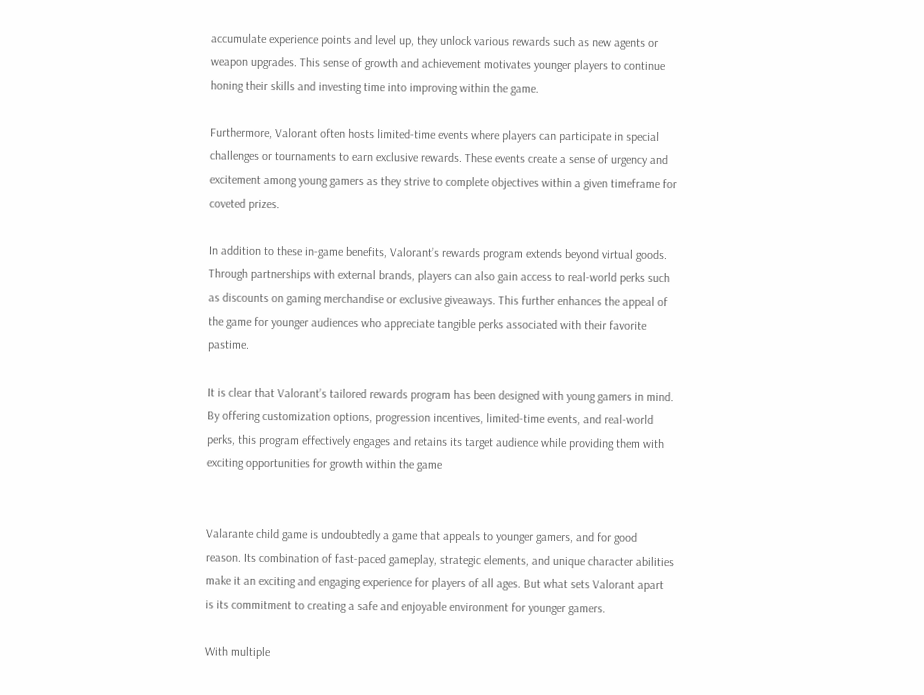accumulate experience points and level up, they unlock various rewards such as new agents or weapon upgrades. This sense of growth and achievement motivates younger players to continue honing their skills and investing time into improving within the game.

Furthermore, Valorant often hosts limited-time events where players can participate in special challenges or tournaments to earn exclusive rewards. These events create a sense of urgency and excitement among young gamers as they strive to complete objectives within a given timeframe for coveted prizes.

In addition to these in-game benefits, Valorant’s rewards program extends beyond virtual goods. Through partnerships with external brands, players can also gain access to real-world perks such as discounts on gaming merchandise or exclusive giveaways. This further enhances the appeal of the game for younger audiences who appreciate tangible perks associated with their favorite pastime.

It is clear that Valorant’s tailored rewards program has been designed with young gamers in mind. By offering customization options, progression incentives, limited-time events, and real-world perks, this program effectively engages and retains its target audience while providing them with exciting opportunities for growth within the game


Valarante child game is undoubtedly a game that appeals to younger gamers, and for good reason. Its combination of fast-paced gameplay, strategic elements, and unique character abilities make it an exciting and engaging experience for players of all ages. But what sets Valorant apart is its commitment to creating a safe and enjoyable environment for younger gamers.

With multiple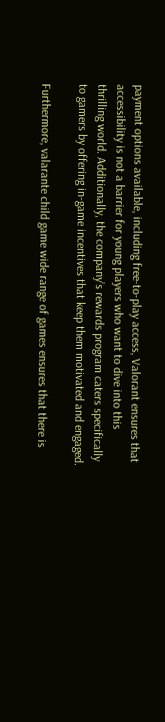payment options available, including free-to-play access, Valorant ensures that accessibility is not a barrier for young players who want to dive into this thrilling world. Additionally, the company’s rewards program caters specifically to gamers by offering in-game incentives that keep them motivated and engaged.

Furthermore, valarante child game wide range of games ensures that there is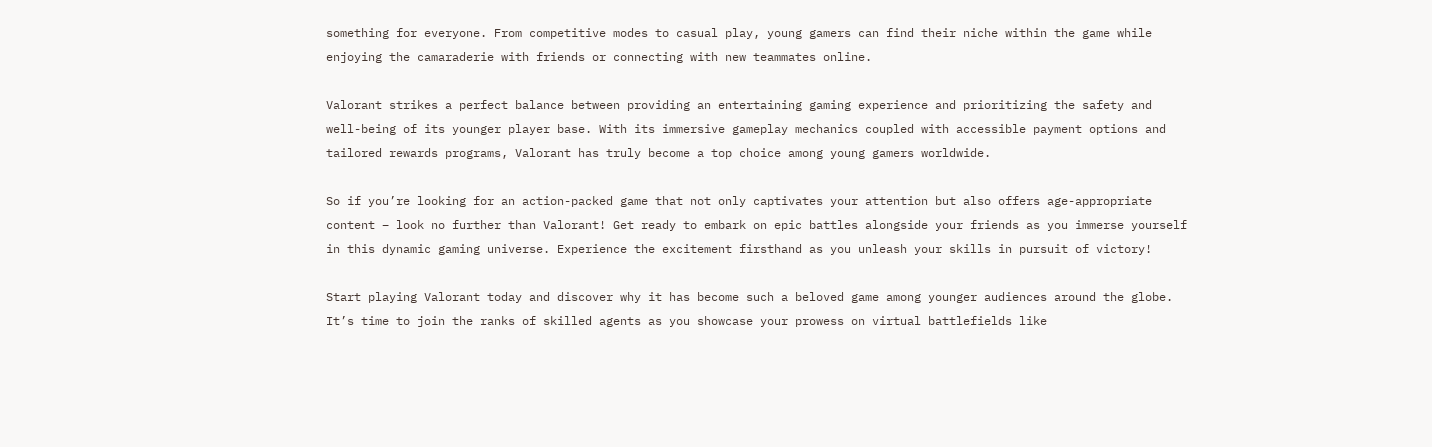something for everyone. From competitive modes to casual play, young gamers can find their niche within the game while enjoying the camaraderie with friends or connecting with new teammates online.

Valorant strikes a perfect balance between providing an entertaining gaming experience and prioritizing the safety and well-being of its younger player base. With its immersive gameplay mechanics coupled with accessible payment options and tailored rewards programs, Valorant has truly become a top choice among young gamers worldwide.

So if you’re looking for an action-packed game that not only captivates your attention but also offers age-appropriate content – look no further than Valorant! Get ready to embark on epic battles alongside your friends as you immerse yourself in this dynamic gaming universe. Experience the excitement firsthand as you unleash your skills in pursuit of victory!

Start playing Valorant today and discover why it has become such a beloved game among younger audiences around the globe. It’s time to join the ranks of skilled agents as you showcase your prowess on virtual battlefields like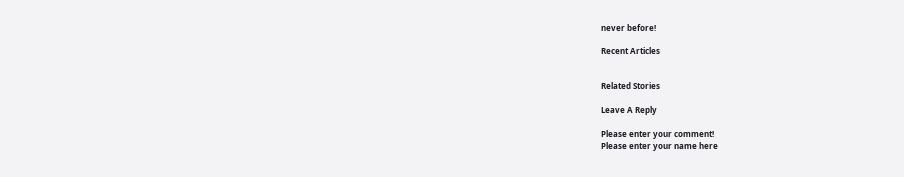never before!

Recent Articles


Related Stories

Leave A Reply

Please enter your comment!
Please enter your name here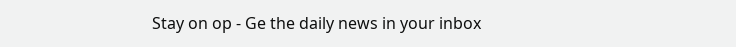Stay on op - Ge the daily news in your inbox